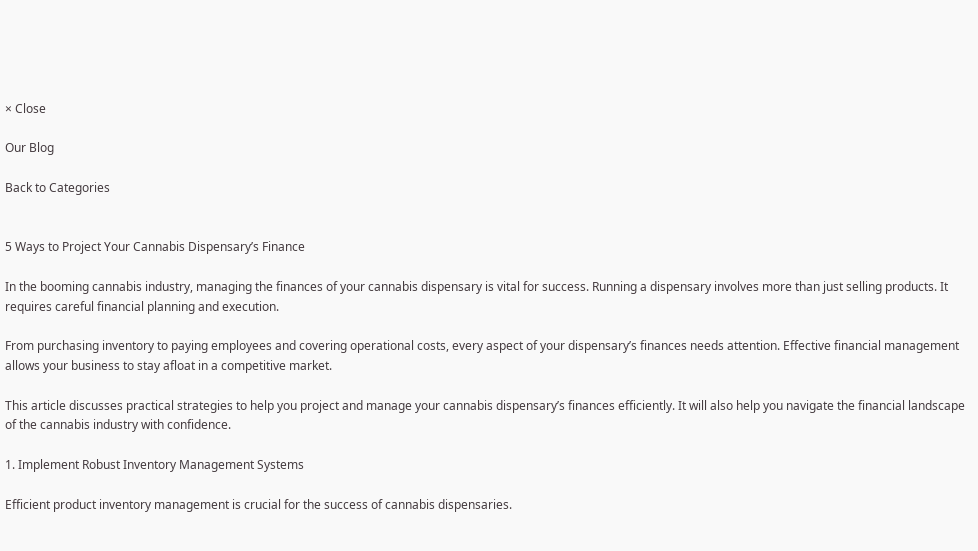× Close

Our Blog

Back to Categories


5 Ways to Project Your Cannabis Dispensary’s Finance

In the booming cannabis industry, managing the finances of your cannabis dispensary is vital for success. Running a dispensary involves more than just selling products. It requires careful financial planning and execution.

From purchasing inventory to paying employees and covering operational costs, every aspect of your dispensary’s finances needs attention. Effective financial management allows your business to stay afloat in a competitive market.

This article discusses practical strategies to help you project and manage your cannabis dispensary’s finances efficiently. It will also help you navigate the financial landscape of the cannabis industry with confidence.

1. Implement Robust Inventory Management Systems

Efficient product inventory management is crucial for the success of cannabis dispensaries.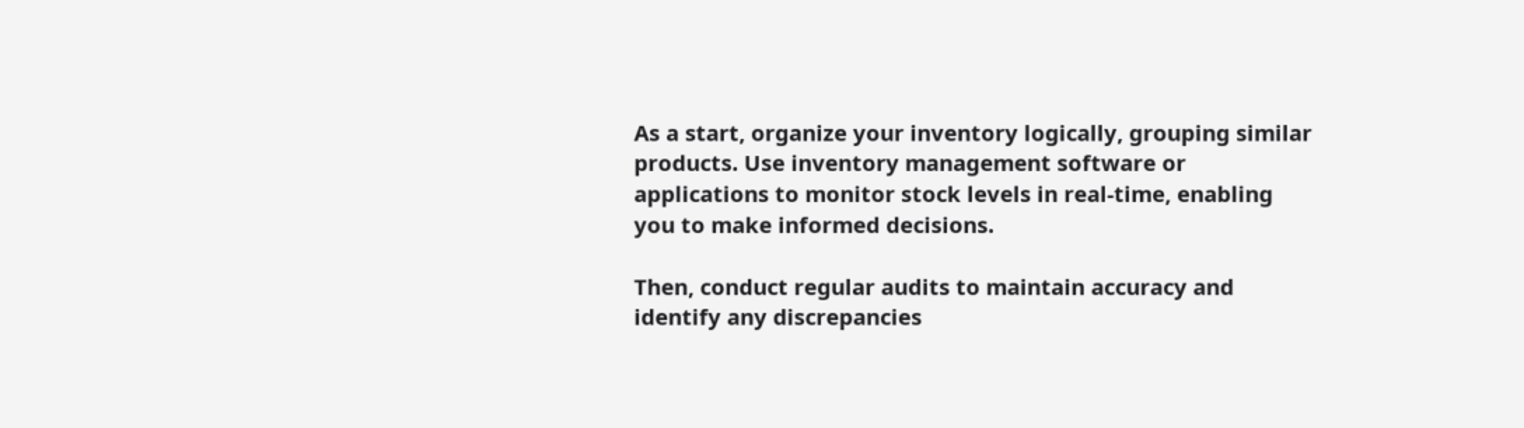As a start, organize your inventory logically, grouping similar products. Use inventory management software or applications to monitor stock levels in real-time, enabling you to make informed decisions.

Then, conduct regular audits to maintain accuracy and identify any discrepancies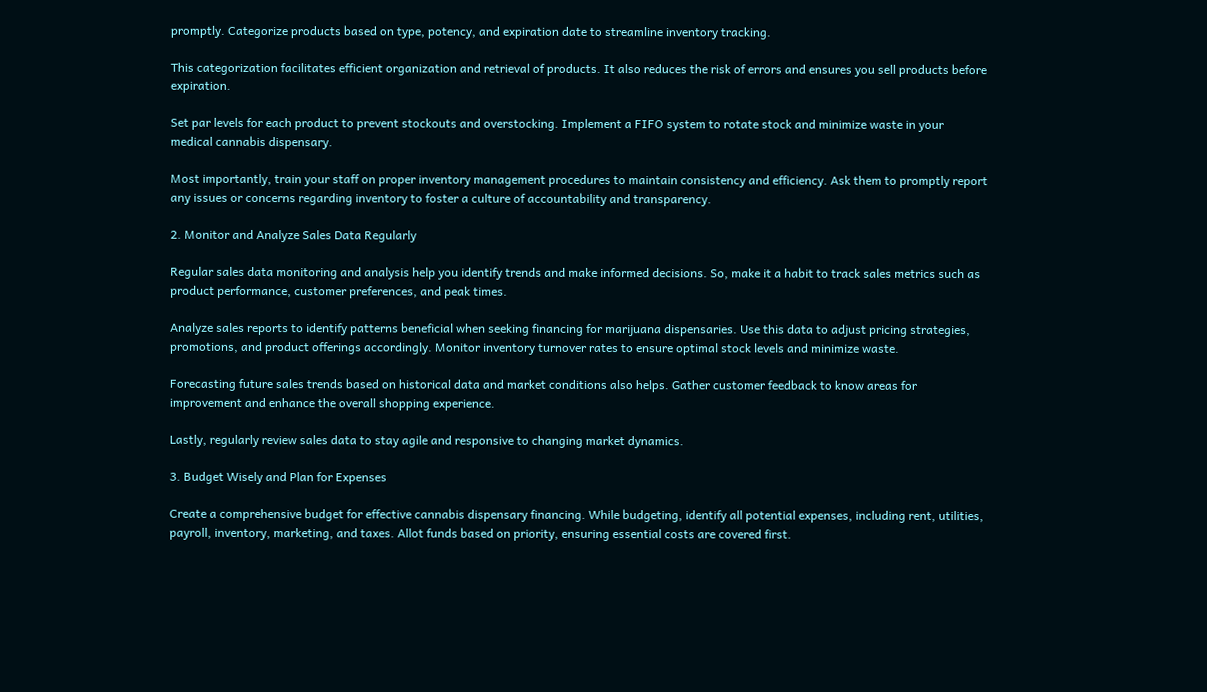promptly. Categorize products based on type, potency, and expiration date to streamline inventory tracking.

This categorization facilitates efficient organization and retrieval of products. It also reduces the risk of errors and ensures you sell products before expiration.

Set par levels for each product to prevent stockouts and overstocking. Implement a FIFO system to rotate stock and minimize waste in your medical cannabis dispensary.

Most importantly, train your staff on proper inventory management procedures to maintain consistency and efficiency. Ask them to promptly report any issues or concerns regarding inventory to foster a culture of accountability and transparency.

2. Monitor and Analyze Sales Data Regularly

Regular sales data monitoring and analysis help you identify trends and make informed decisions. So, make it a habit to track sales metrics such as product performance, customer preferences, and peak times.

Analyze sales reports to identify patterns beneficial when seeking financing for marijuana dispensaries. Use this data to adjust pricing strategies, promotions, and product offerings accordingly. Monitor inventory turnover rates to ensure optimal stock levels and minimize waste.

Forecasting future sales trends based on historical data and market conditions also helps. Gather customer feedback to know areas for improvement and enhance the overall shopping experience.

Lastly, regularly review sales data to stay agile and responsive to changing market dynamics.

3. Budget Wisely and Plan for Expenses

Create a comprehensive budget for effective cannabis dispensary financing. While budgeting, identify all potential expenses, including rent, utilities, payroll, inventory, marketing, and taxes. Allot funds based on priority, ensuring essential costs are covered first.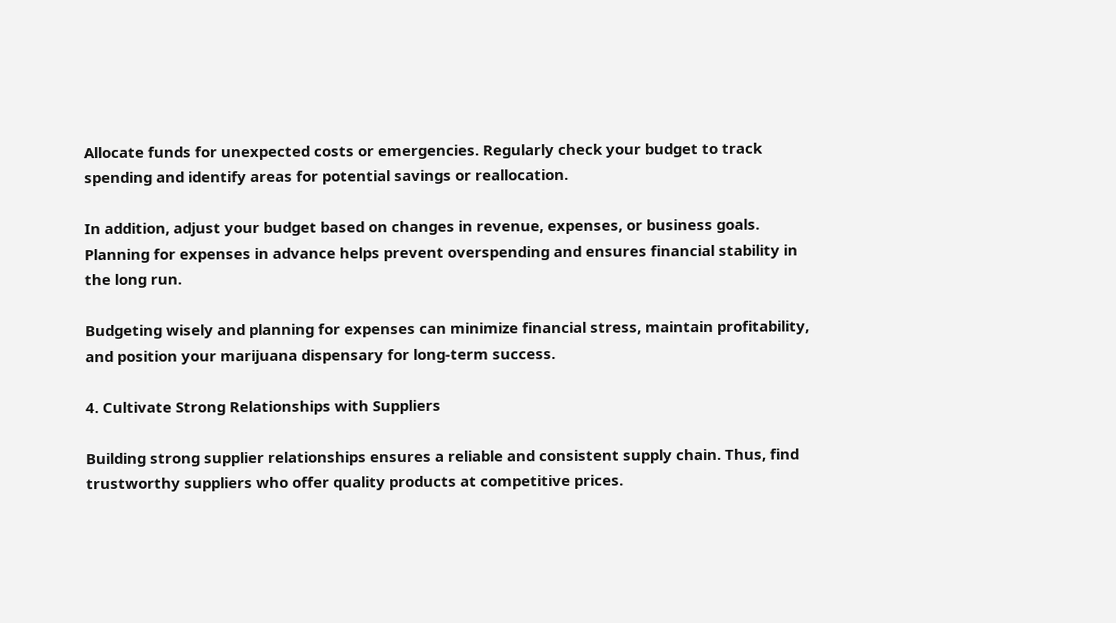Allocate funds for unexpected costs or emergencies. Regularly check your budget to track spending and identify areas for potential savings or reallocation.

In addition, adjust your budget based on changes in revenue, expenses, or business goals. Planning for expenses in advance helps prevent overspending and ensures financial stability in the long run.

Budgeting wisely and planning for expenses can minimize financial stress, maintain profitability, and position your marijuana dispensary for long-term success.

4. Cultivate Strong Relationships with Suppliers

Building strong supplier relationships ensures a reliable and consistent supply chain. Thus, find trustworthy suppliers who offer quality products at competitive prices.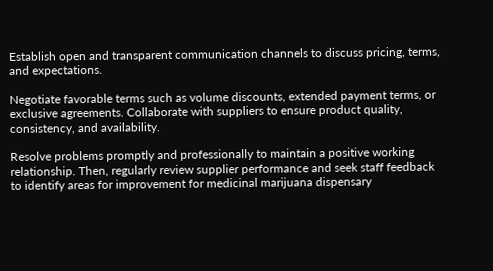Establish open and transparent communication channels to discuss pricing, terms, and expectations.

Negotiate favorable terms such as volume discounts, extended payment terms, or exclusive agreements. Collaborate with suppliers to ensure product quality, consistency, and availability.

Resolve problems promptly and professionally to maintain a positive working relationship. Then, regularly review supplier performance and seek staff feedback to identify areas for improvement for medicinal marijuana dispensary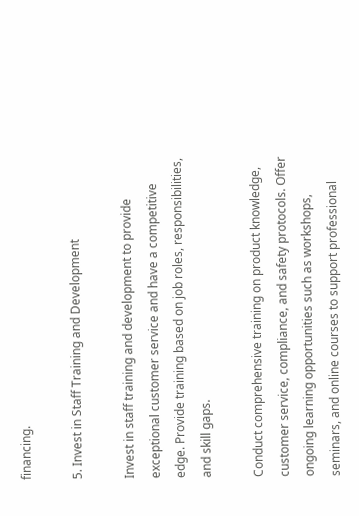financing.

5. Invest in Staff Training and Development

Invest in staff training and development to provide exceptional customer service and have a competitive edge. Provide training based on job roles, responsibilities, and skill gaps.

Conduct comprehensive training on product knowledge, customer service, compliance, and safety protocols. Offer ongoing learning opportunities such as workshops, seminars, and online courses to support professional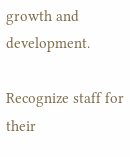growth and development.

Recognize staff for their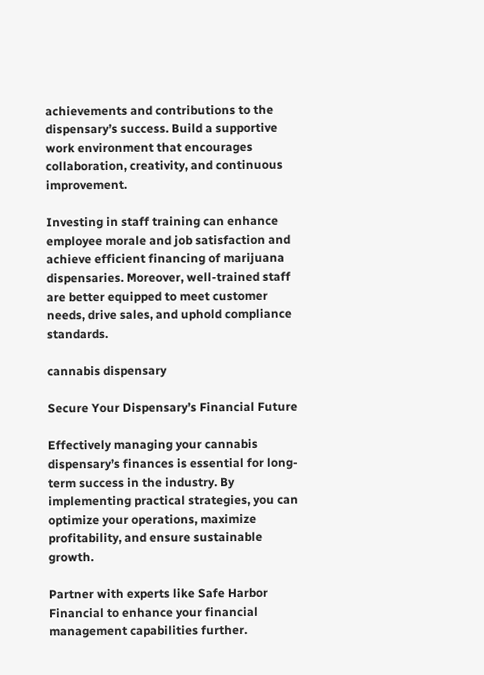achievements and contributions to the dispensary’s success. Build a supportive work environment that encourages collaboration, creativity, and continuous improvement.

Investing in staff training can enhance employee morale and job satisfaction and achieve efficient financing of marijuana dispensaries. Moreover, well-trained staff are better equipped to meet customer needs, drive sales, and uphold compliance standards.

cannabis dispensary

Secure Your Dispensary’s Financial Future

Effectively managing your cannabis dispensary’s finances is essential for long-term success in the industry. By implementing practical strategies, you can optimize your operations, maximize profitability, and ensure sustainable growth.

Partner with experts like Safe Harbor Financial to enhance your financial management capabilities further.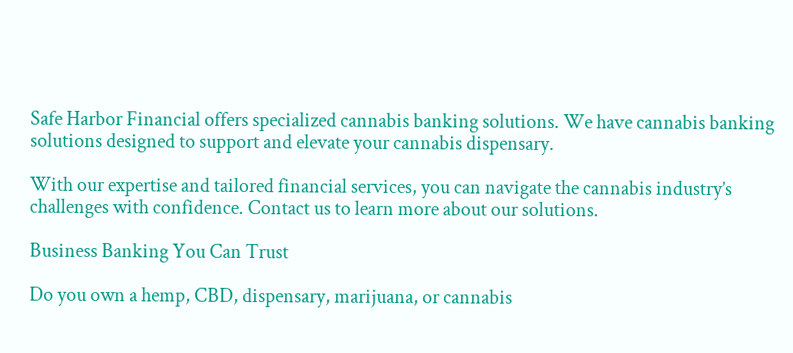Safe Harbor Financial offers specialized cannabis banking solutions. We have cannabis banking solutions designed to support and elevate your cannabis dispensary.

With our expertise and tailored financial services, you can navigate the cannabis industry’s challenges with confidence. Contact us to learn more about our solutions.

Business Banking You Can Trust

Do you own a hemp, CBD, dispensary, marijuana, or cannabis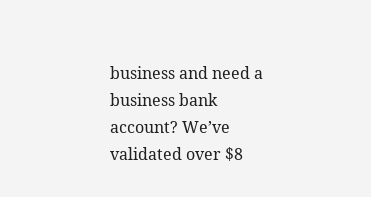business and need a business bank account? We’ve validated over $8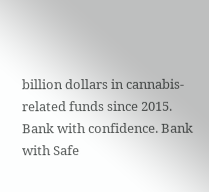billion dollars in cannabis-related funds since 2015. Bank with confidence. Bank with Safe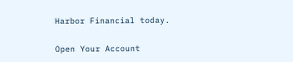Harbor Financial today.

Open Your Account